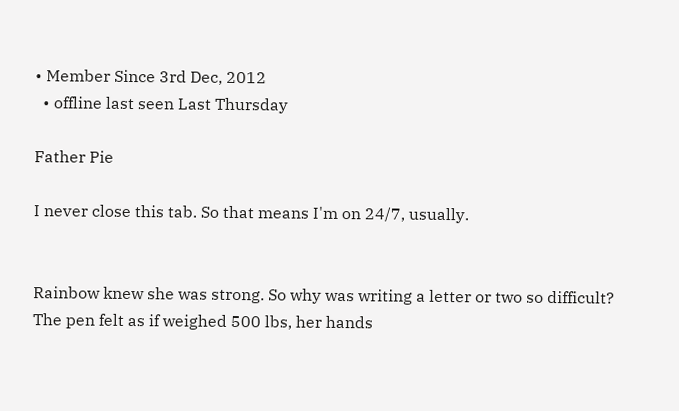• Member Since 3rd Dec, 2012
  • offline last seen Last Thursday

Father Pie

I never close this tab. So that means I'm on 24/7, usually.


Rainbow knew she was strong. So why was writing a letter or two so difficult? The pen felt as if weighed 500 lbs, her hands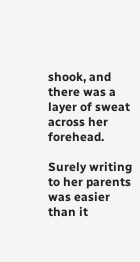shook, and there was a layer of sweat across her forehead.

Surely writing to her parents was easier than it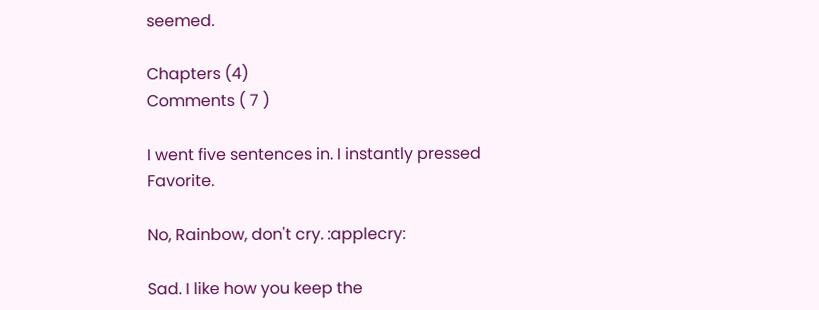seemed.

Chapters (4)
Comments ( 7 )

I went five sentences in. I instantly pressed Favorite.

No, Rainbow, don't cry. :applecry:

Sad. I like how you keep the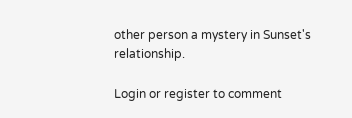other person a mystery in Sunset's relationship.

Login or register to comment